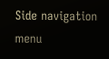Side navigation menu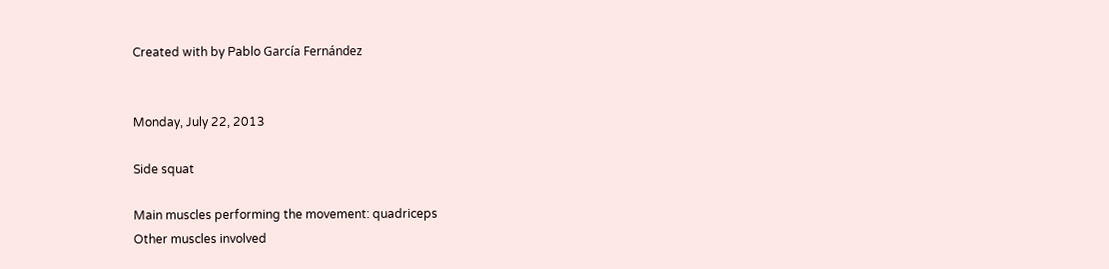Created with by Pablo García Fernández


Monday, July 22, 2013

Side squat

Main muscles performing the movement: quadriceps
Other muscles involved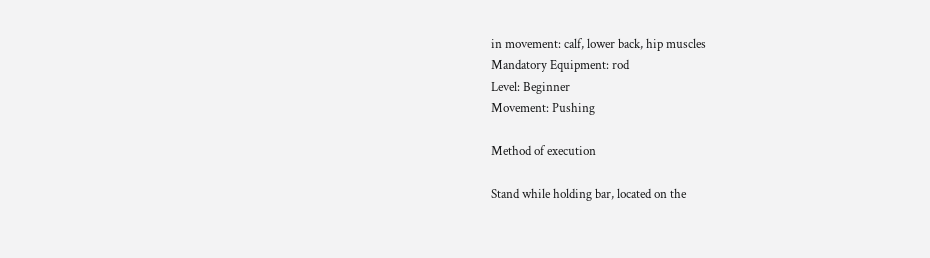in movement: calf, lower back, hip muscles
Mandatory Equipment: rod
Level: Beginner
Movement: Pushing

Method of execution

Stand while holding bar, located on the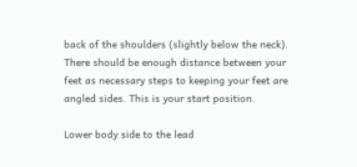back of the shoulders (slightly below the neck). There should be enough distance between your feet as necessary steps to keeping your feet are angled sides. This is your start position.

Lower body side to the lead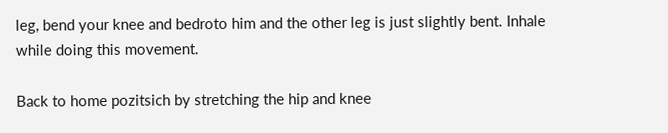leg, bend your knee and bedroto him and the other leg is just slightly bent. Inhale while doing this movement.

Back to home pozitsich by stretching the hip and knee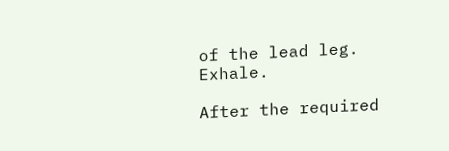of the lead leg. Exhale.

After the required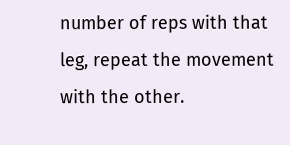number of reps with that leg, repeat the movement with the other.